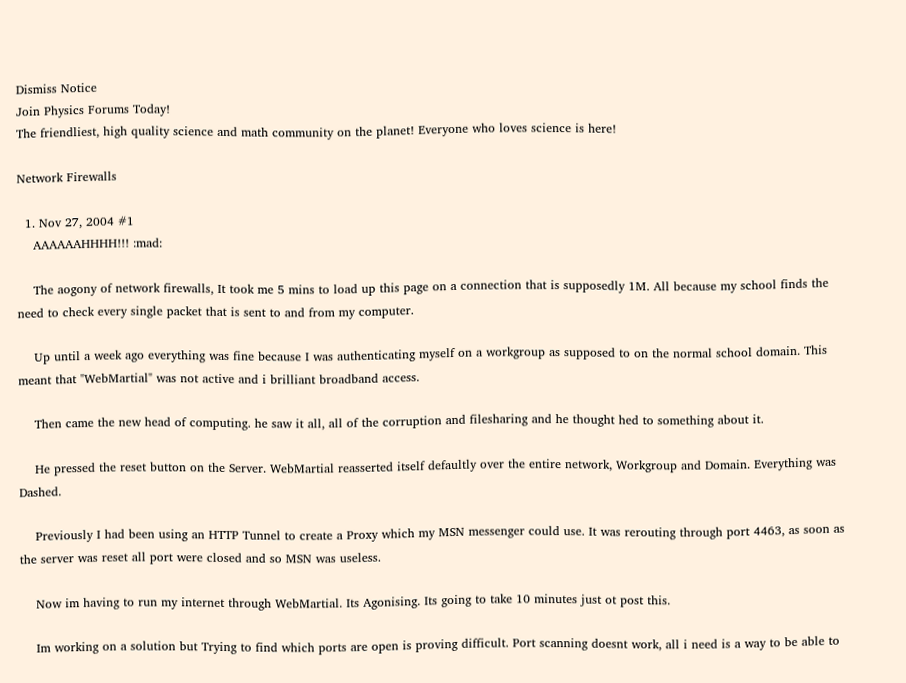Dismiss Notice
Join Physics Forums Today!
The friendliest, high quality science and math community on the planet! Everyone who loves science is here!

Network Firewalls

  1. Nov 27, 2004 #1
    AAAAAAHHHH!!! :mad:

    The aogony of network firewalls, It took me 5 mins to load up this page on a connection that is supposedly 1M. All because my school finds the need to check every single packet that is sent to and from my computer.

    Up until a week ago everything was fine because I was authenticating myself on a workgroup as supposed to on the normal school domain. This meant that "WebMartial" was not active and i brilliant broadband access.

    Then came the new head of computing. he saw it all, all of the corruption and filesharing and he thought hed to something about it.

    He pressed the reset button on the Server. WebMartial reasserted itself defaultly over the entire network, Workgroup and Domain. Everything was Dashed.

    Previously I had been using an HTTP Tunnel to create a Proxy which my MSN messenger could use. It was rerouting through port 4463, as soon as the server was reset all port were closed and so MSN was useless.

    Now im having to run my internet through WebMartial. Its Agonising. Its going to take 10 minutes just ot post this.

    Im working on a solution but Trying to find which ports are open is proving difficult. Port scanning doesnt work, all i need is a way to be able to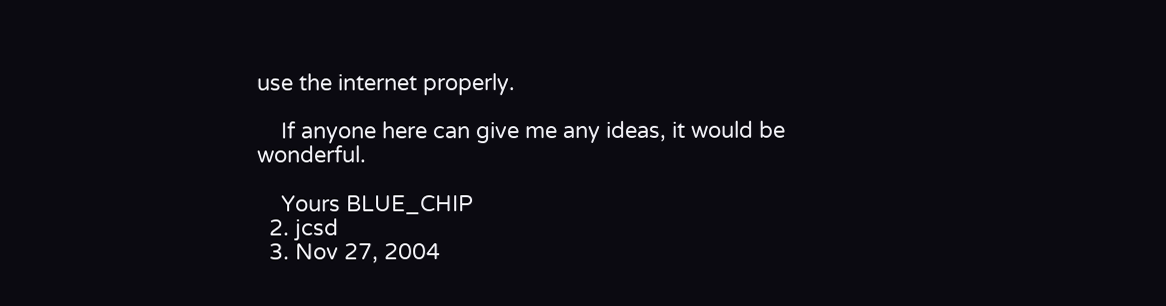use the internet properly.

    If anyone here can give me any ideas, it would be wonderful.

    Yours BLUE_CHIP
  2. jcsd
  3. Nov 27, 2004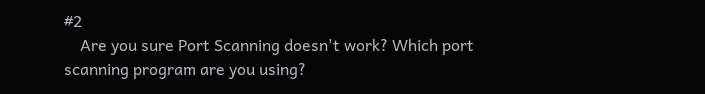#2
    Are you sure Port Scanning doesn't work? Which port scanning program are you using?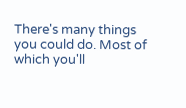There's many things you could do. Most of which you'll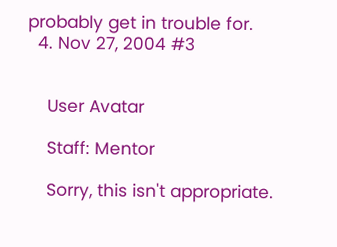probably get in trouble for.
  4. Nov 27, 2004 #3


    User Avatar

    Staff: Mentor

    Sorry, this isn't appropriate.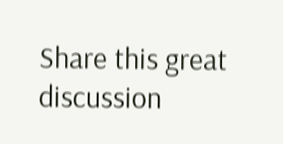Share this great discussion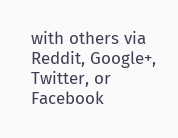with others via Reddit, Google+, Twitter, or Facebook